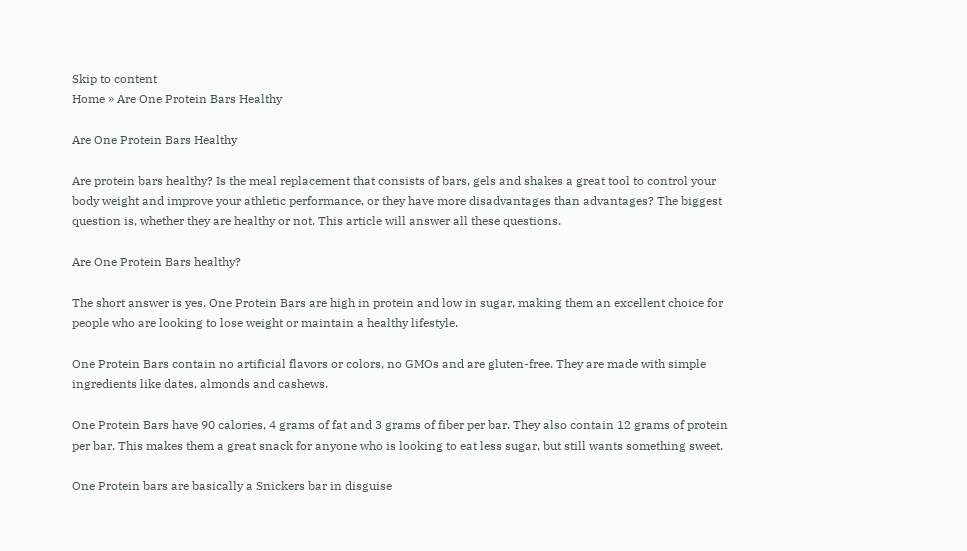Skip to content
Home » Are One Protein Bars Healthy

Are One Protein Bars Healthy

Are protein bars healthy? Is the meal replacement that consists of bars, gels and shakes a great tool to control your body weight and improve your athletic performance, or they have more disadvantages than advantages? The biggest question is, whether they are healthy or not. This article will answer all these questions.

Are One Protein Bars healthy?

The short answer is yes. One Protein Bars are high in protein and low in sugar, making them an excellent choice for people who are looking to lose weight or maintain a healthy lifestyle.

One Protein Bars contain no artificial flavors or colors, no GMOs and are gluten-free. They are made with simple ingredients like dates, almonds and cashews.

One Protein Bars have 90 calories, 4 grams of fat and 3 grams of fiber per bar. They also contain 12 grams of protein per bar. This makes them a great snack for anyone who is looking to eat less sugar, but still wants something sweet.

One Protein bars are basically a Snickers bar in disguise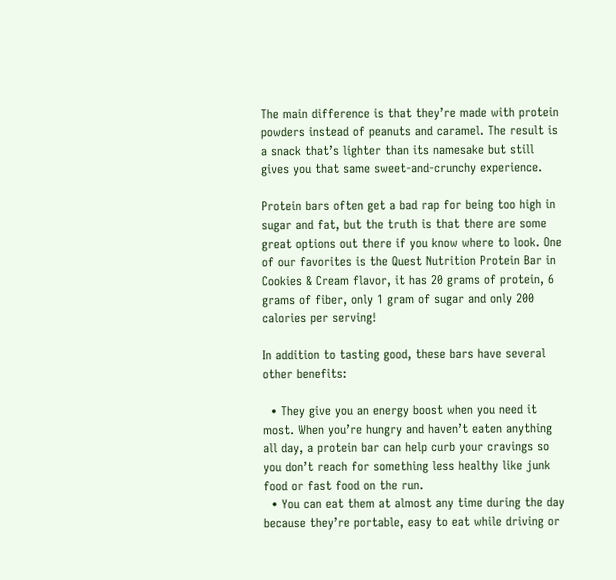The main difference is that they’re made with protein powders instead of peanuts and caramel. The result is a snack that’s lighter than its namesake but still gives you that same sweet-and-crunchy experience.

Protein bars often get a bad rap for being too high in sugar and fat, but the truth is that there are some great options out there if you know where to look. One of our favorites is the Quest Nutrition Protein Bar in Cookies & Cream flavor, it has 20 grams of protein, 6 grams of fiber, only 1 gram of sugar and only 200 calories per serving!

In addition to tasting good, these bars have several other benefits:

  • They give you an energy boost when you need it most. When you’re hungry and haven’t eaten anything all day, a protein bar can help curb your cravings so you don’t reach for something less healthy like junk food or fast food on the run.
  • You can eat them at almost any time during the day because they’re portable, easy to eat while driving or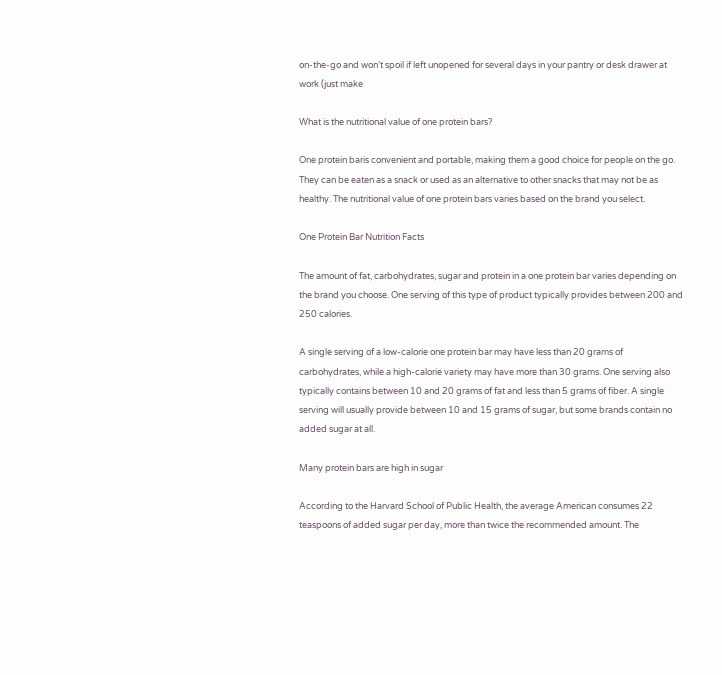on-the-go and won’t spoil if left unopened for several days in your pantry or desk drawer at work (just make

What is the nutritional value of one protein bars?

One protein baris convenient and portable, making them a good choice for people on the go. They can be eaten as a snack or used as an alternative to other snacks that may not be as healthy. The nutritional value of one protein bars varies based on the brand you select.

One Protein Bar Nutrition Facts

The amount of fat, carbohydrates, sugar and protein in a one protein bar varies depending on the brand you choose. One serving of this type of product typically provides between 200 and 250 calories.

A single serving of a low-calorie one protein bar may have less than 20 grams of carbohydrates, while a high-calorie variety may have more than 30 grams. One serving also typically contains between 10 and 20 grams of fat and less than 5 grams of fiber. A single serving will usually provide between 10 and 15 grams of sugar, but some brands contain no added sugar at all.

Many protein bars are high in sugar

According to the Harvard School of Public Health, the average American consumes 22 teaspoons of added sugar per day, more than twice the recommended amount. The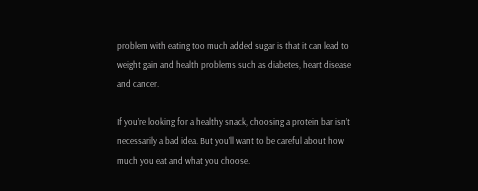problem with eating too much added sugar is that it can lead to weight gain and health problems such as diabetes, heart disease and cancer.

If you’re looking for a healthy snack, choosing a protein bar isn’t necessarily a bad idea. But you’ll want to be careful about how much you eat and what you choose.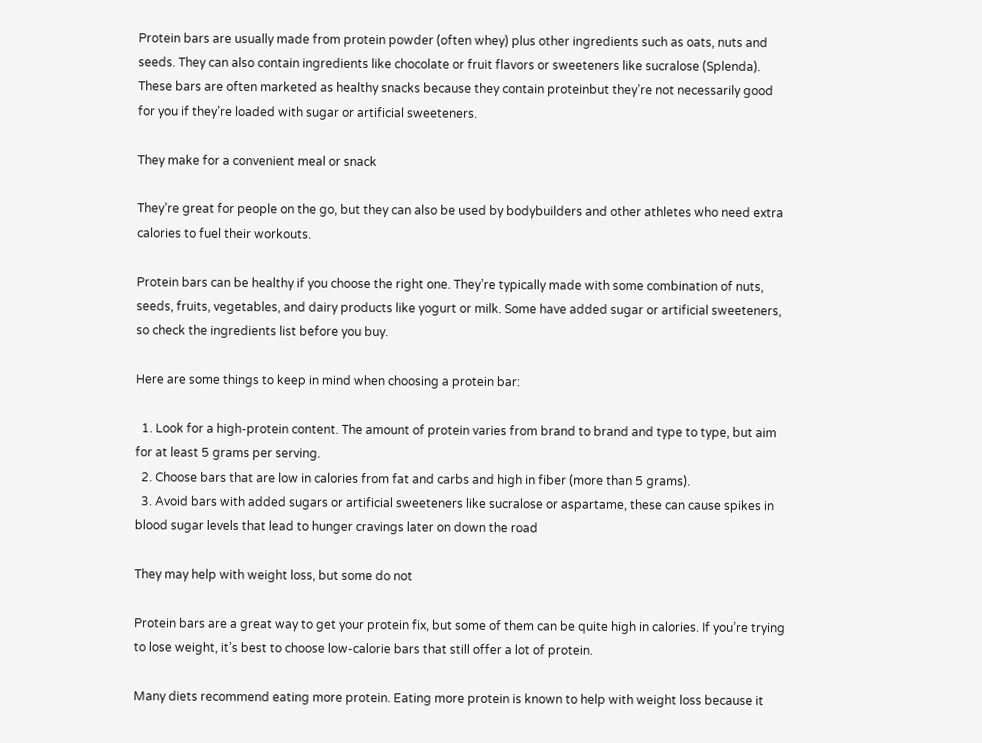Protein bars are usually made from protein powder (often whey) plus other ingredients such as oats, nuts and seeds. They can also contain ingredients like chocolate or fruit flavors or sweeteners like sucralose (Splenda). These bars are often marketed as healthy snacks because they contain proteinbut they’re not necessarily good for you if they’re loaded with sugar or artificial sweeteners.

They make for a convenient meal or snack

They’re great for people on the go, but they can also be used by bodybuilders and other athletes who need extra calories to fuel their workouts.

Protein bars can be healthy if you choose the right one. They’re typically made with some combination of nuts, seeds, fruits, vegetables, and dairy products like yogurt or milk. Some have added sugar or artificial sweeteners, so check the ingredients list before you buy.

Here are some things to keep in mind when choosing a protein bar:

  1. Look for a high-protein content. The amount of protein varies from brand to brand and type to type, but aim for at least 5 grams per serving.
  2. Choose bars that are low in calories from fat and carbs and high in fiber (more than 5 grams).
  3. Avoid bars with added sugars or artificial sweeteners like sucralose or aspartame, these can cause spikes in blood sugar levels that lead to hunger cravings later on down the road

They may help with weight loss, but some do not

Protein bars are a great way to get your protein fix, but some of them can be quite high in calories. If you’re trying to lose weight, it’s best to choose low-calorie bars that still offer a lot of protein.

Many diets recommend eating more protein. Eating more protein is known to help with weight loss because it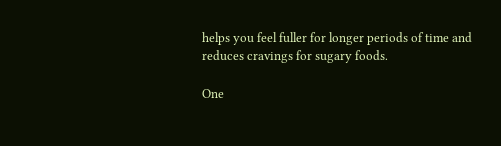helps you feel fuller for longer periods of time and reduces cravings for sugary foods.

One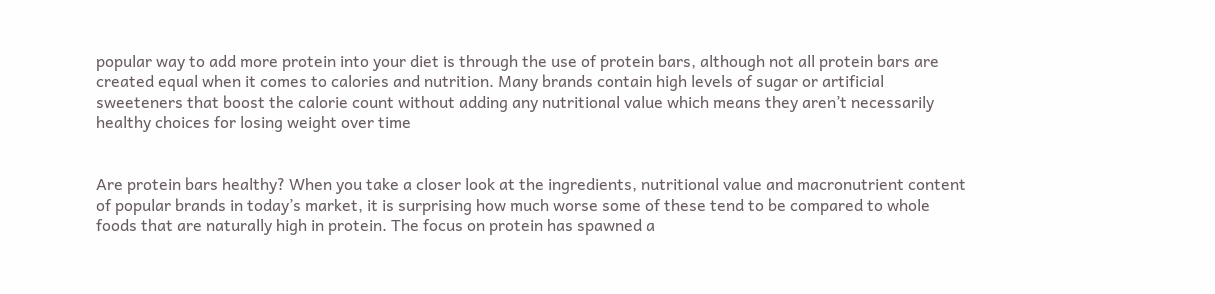popular way to add more protein into your diet is through the use of protein bars, although not all protein bars are created equal when it comes to calories and nutrition. Many brands contain high levels of sugar or artificial sweeteners that boost the calorie count without adding any nutritional value which means they aren’t necessarily healthy choices for losing weight over time


Are protein bars healthy? When you take a closer look at the ingredients, nutritional value and macronutrient content of popular brands in today’s market, it is surprising how much worse some of these tend to be compared to whole foods that are naturally high in protein. The focus on protein has spawned a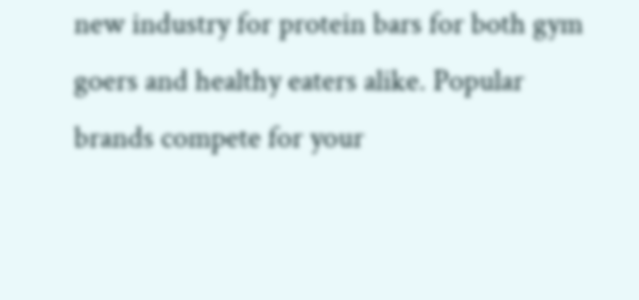new industry for protein bars for both gym goers and healthy eaters alike. Popular brands compete for your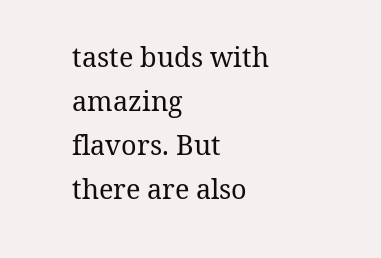taste buds with amazing flavors. But there are also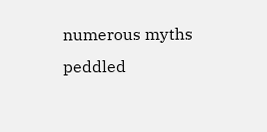numerous myths peddled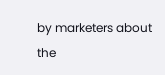by marketers about the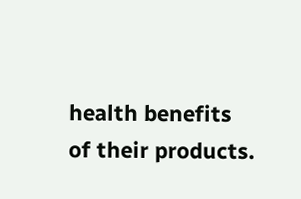health benefits of their products.